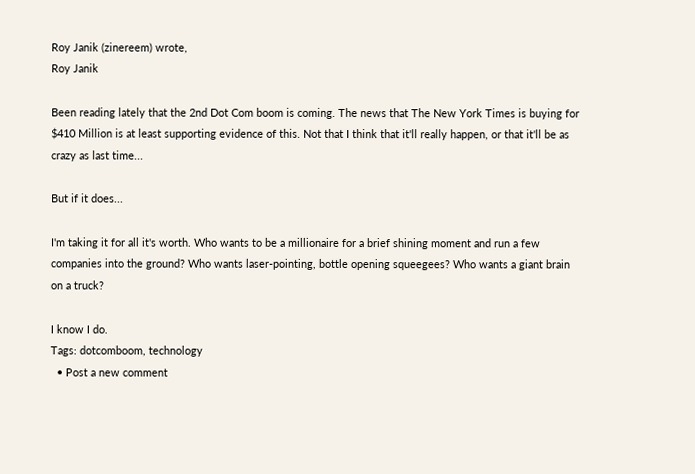Roy Janik (zinereem) wrote,
Roy Janik

Been reading lately that the 2nd Dot Com boom is coming. The news that The New York Times is buying for $410 Million is at least supporting evidence of this. Not that I think that it'll really happen, or that it'll be as crazy as last time...

But if it does...

I'm taking it for all it's worth. Who wants to be a millionaire for a brief shining moment and run a few companies into the ground? Who wants laser-pointing, bottle opening squeegees? Who wants a giant brain on a truck?

I know I do.
Tags: dotcomboom, technology
  • Post a new comment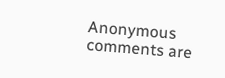Anonymous comments are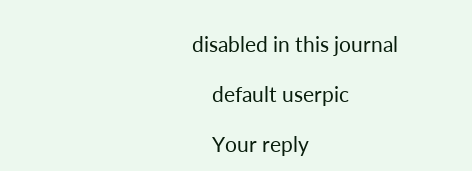disabled in this journal

    default userpic

    Your reply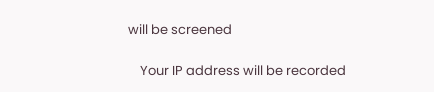will be screened

    Your IP address will be recorded